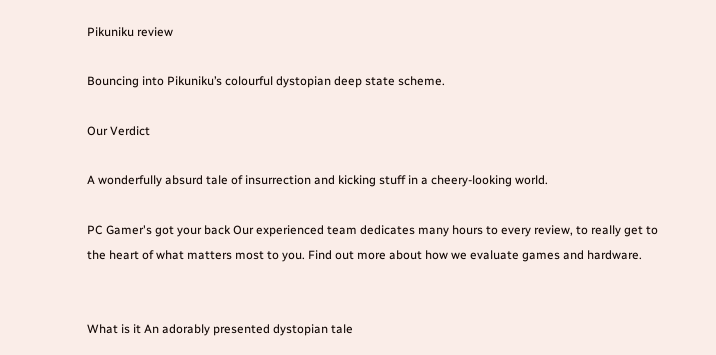Pikuniku review

Bouncing into Pikuniku’s colourful dystopian deep state scheme.

Our Verdict

A wonderfully absurd tale of insurrection and kicking stuff in a cheery-looking world.

PC Gamer's got your back Our experienced team dedicates many hours to every review, to really get to the heart of what matters most to you. Find out more about how we evaluate games and hardware.


What is it An adorably presented dystopian tale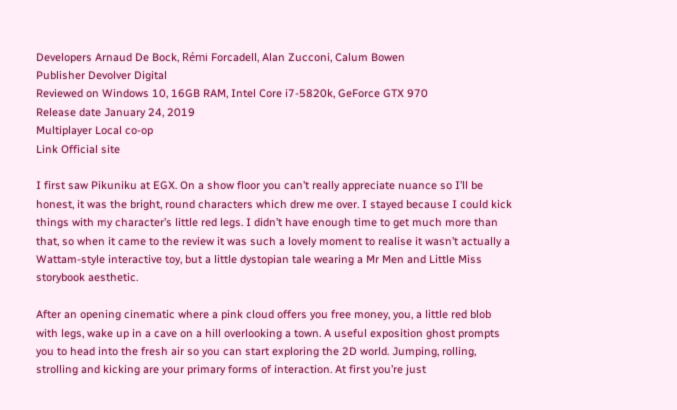Developers Arnaud De Bock, Rémi Forcadell, Alan Zucconi, Calum Bowen
Publisher Devolver Digital
Reviewed on Windows 10, 16GB RAM, Intel Core i7-5820k, GeForce GTX 970
Release date January 24, 2019
Multiplayer Local co-op
Link Official site

I first saw Pikuniku at EGX. On a show floor you can’t really appreciate nuance so I’ll be honest, it was the bright, round characters which drew me over. I stayed because I could kick things with my character’s little red legs. I didn’t have enough time to get much more than that, so when it came to the review it was such a lovely moment to realise it wasn’t actually a Wattam-style interactive toy, but a little dystopian tale wearing a Mr Men and Little Miss storybook aesthetic.

After an opening cinematic where a pink cloud offers you free money, you, a little red blob with legs, wake up in a cave on a hill overlooking a town. A useful exposition ghost prompts you to head into the fresh air so you can start exploring the 2D world. Jumping, rolling, strolling and kicking are your primary forms of interaction. At first you’re just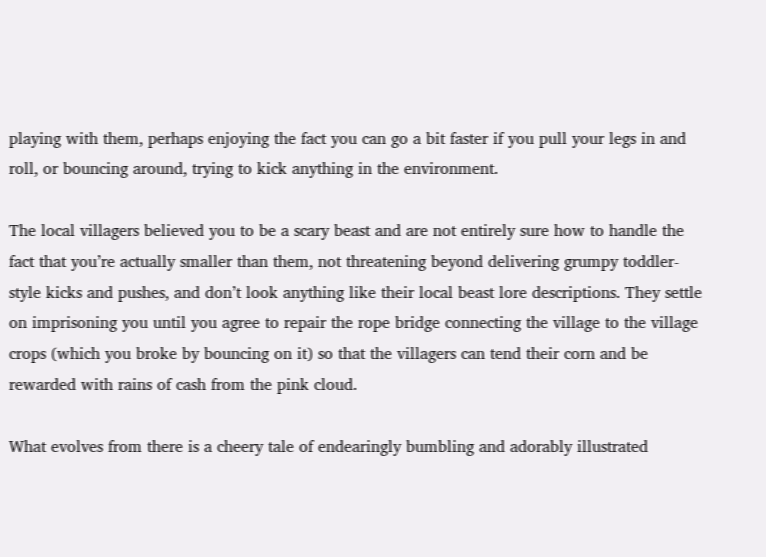playing with them, perhaps enjoying the fact you can go a bit faster if you pull your legs in and roll, or bouncing around, trying to kick anything in the environment.

The local villagers believed you to be a scary beast and are not entirely sure how to handle the fact that you’re actually smaller than them, not threatening beyond delivering grumpy toddler-style kicks and pushes, and don’t look anything like their local beast lore descriptions. They settle on imprisoning you until you agree to repair the rope bridge connecting the village to the village crops (which you broke by bouncing on it) so that the villagers can tend their corn and be rewarded with rains of cash from the pink cloud.

What evolves from there is a cheery tale of endearingly bumbling and adorably illustrated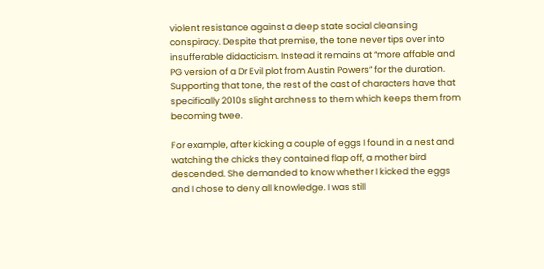violent resistance against a deep state social cleansing conspiracy. Despite that premise, the tone never tips over into insufferable didacticism. Instead it remains at “more affable and PG version of a Dr Evil plot from Austin Powers” for the duration. Supporting that tone, the rest of the cast of characters have that specifically 2010s slight archness to them which keeps them from becoming twee.

For example, after kicking a couple of eggs I found in a nest and watching the chicks they contained flap off, a mother bird descended. She demanded to know whether I kicked the eggs and I chose to deny all knowledge. I was still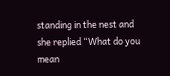standing in the nest and she replied “What do you mean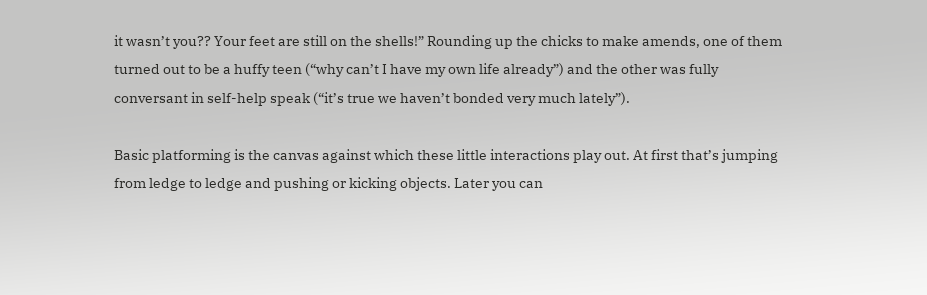it wasn’t you?? Your feet are still on the shells!” Rounding up the chicks to make amends, one of them turned out to be a huffy teen (“why can’t I have my own life already”) and the other was fully conversant in self-help speak (“it’s true we haven’t bonded very much lately”).

Basic platforming is the canvas against which these little interactions play out. At first that’s jumping from ledge to ledge and pushing or kicking objects. Later you can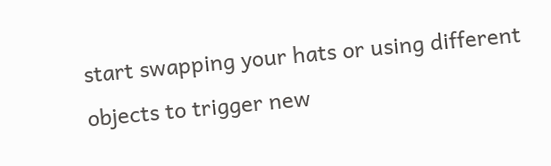start swapping your hats or using different objects to trigger new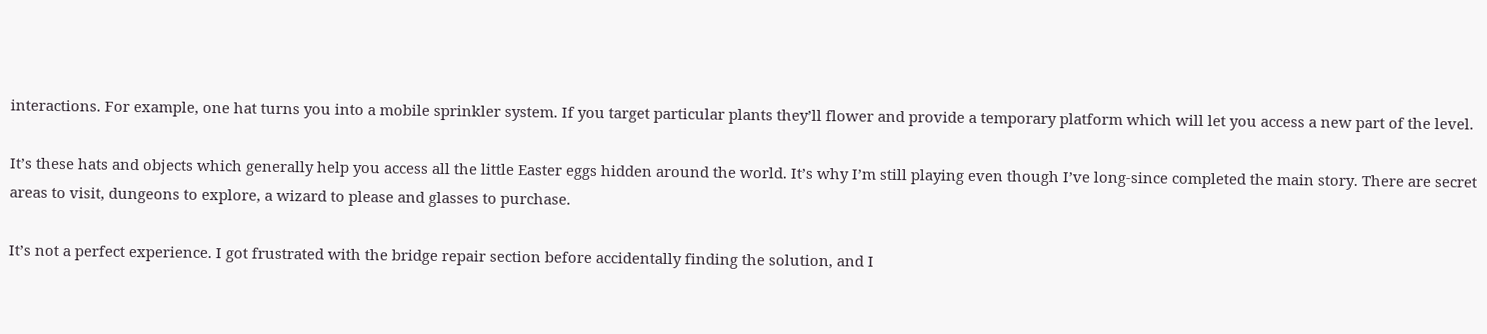interactions. For example, one hat turns you into a mobile sprinkler system. If you target particular plants they’ll flower and provide a temporary platform which will let you access a new part of the level.

It’s these hats and objects which generally help you access all the little Easter eggs hidden around the world. It’s why I’m still playing even though I’ve long-since completed the main story. There are secret areas to visit, dungeons to explore, a wizard to please and glasses to purchase.

It’s not a perfect experience. I got frustrated with the bridge repair section before accidentally finding the solution, and I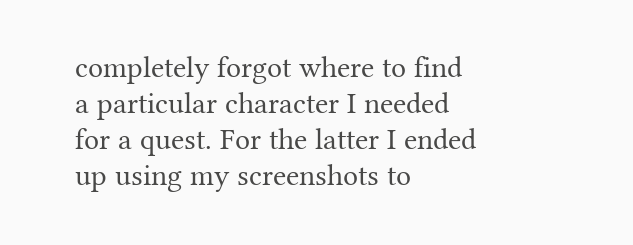completely forgot where to find a particular character I needed for a quest. For the latter I ended up using my screenshots to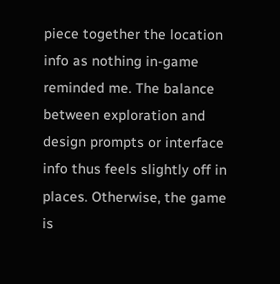piece together the location info as nothing in-game reminded me. The balance between exploration and design prompts or interface info thus feels slightly off in places. Otherwise, the game is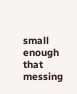small enough that messing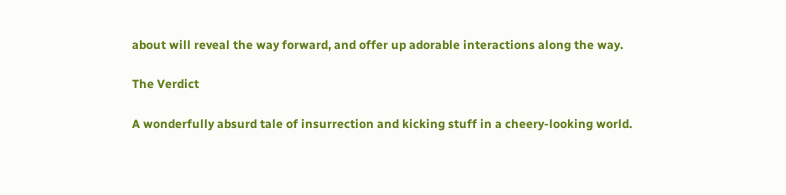about will reveal the way forward, and offer up adorable interactions along the way.

The Verdict

A wonderfully absurd tale of insurrection and kicking stuff in a cheery-looking world.